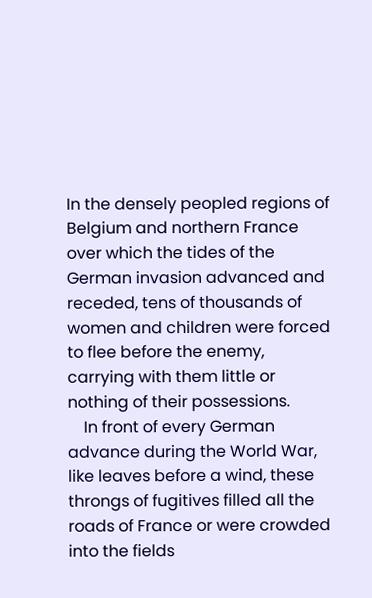In the densely peopled regions of Belgium and northern France over which the tides of the German invasion advanced and receded, tens of thousands of women and children were forced to flee before the enemy, carrying with them little or nothing of their possessions.
    In front of every German advance during the World War, like leaves before a wind, these throngs of fugitives filled all the roads of France or were crowded into the fields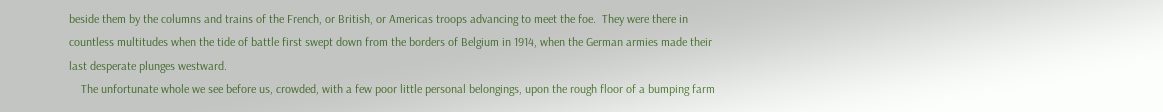beside them by the columns and trains of the French, or British, or Americas troops advancing to meet the foe.  They were there in countless multitudes when the tide of battle first swept down from the borders of Belgium in 1914, when the German armies made their last desperate plunges westward.
    The unfortunate whole we see before us, crowded, with a few poor little personal belongings, upon the rough floor of a bumping farm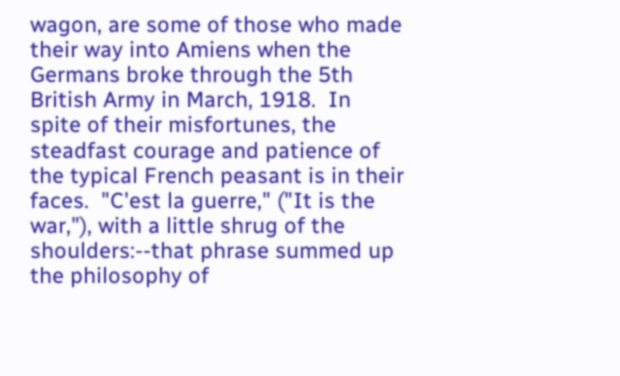wagon, are some of those who made their way into Amiens when the Germans broke through the 5th British Army in March, 1918.  In spite of their misfortunes, the steadfast courage and patience of the typical French peasant is in their faces.  "C'est la guerre," ("It is the war,"), with a little shrug of the shoulders:--that phrase summed up the philosophy of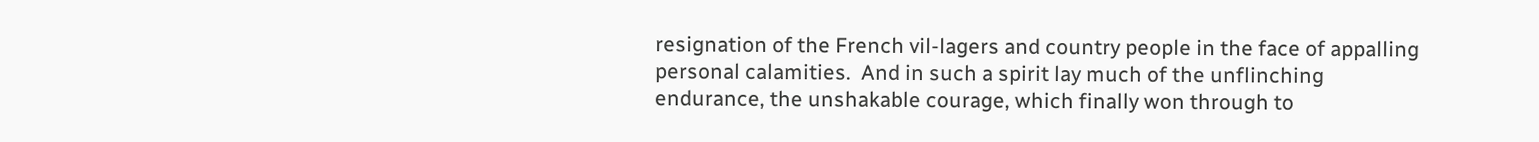resignation of the French vil-lagers and country people in the face of appalling personal calamities.  And in such a spirit lay much of the unflinching endurance, the unshakable courage, which finally won through to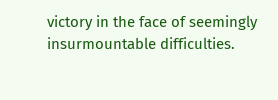victory in the face of seemingly insurmountable difficulties.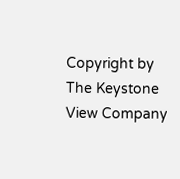Copyright by The Keystone View Company